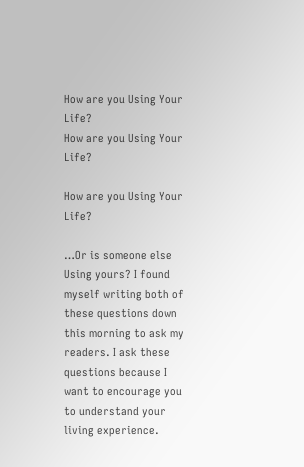How are you Using Your Life?
How are you Using Your Life?

How are you Using Your Life?

…Or is someone else Using yours? I found myself writing both of these questions down this morning to ask my readers. I ask these questions because I want to encourage you to understand your living experience.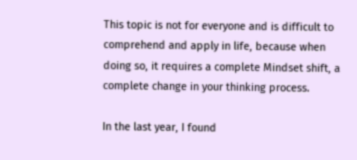This topic is not for everyone and is difficult to comprehend and apply in life, because when doing so, it requires a complete Mindset shift, a complete change in your thinking process.

In the last year, I found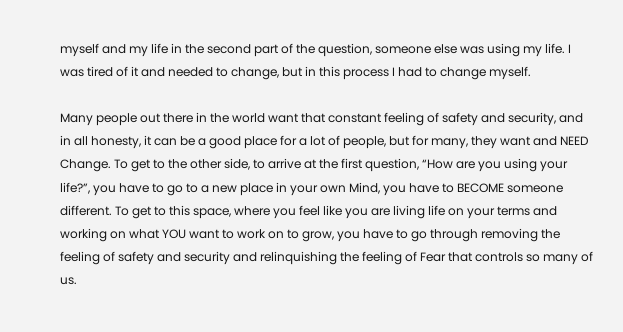myself and my life in the second part of the question, someone else was using my life. I was tired of it and needed to change, but in this process I had to change myself.

Many people out there in the world want that constant feeling of safety and security, and in all honesty, it can be a good place for a lot of people, but for many, they want and NEED Change. To get to the other side, to arrive at the first question, “How are you using your life?”, you have to go to a new place in your own Mind, you have to BECOME someone different. To get to this space, where you feel like you are living life on your terms and working on what YOU want to work on to grow, you have to go through removing the feeling of safety and security and relinquishing the feeling of Fear that controls so many of us.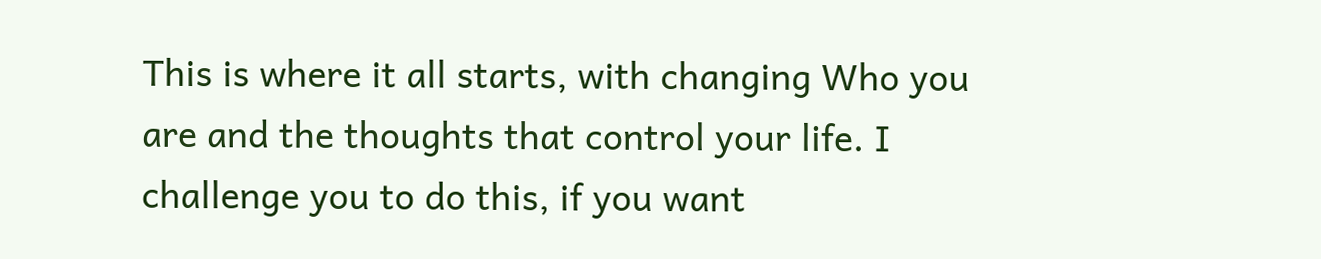This is where it all starts, with changing Who you are and the thoughts that control your life. I challenge you to do this, if you want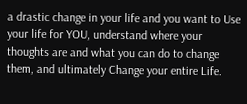a drastic change in your life and you want to Use your life for YOU, understand where your thoughts are and what you can do to change them, and ultimately Change your entire Life.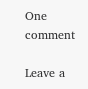One comment

Leave a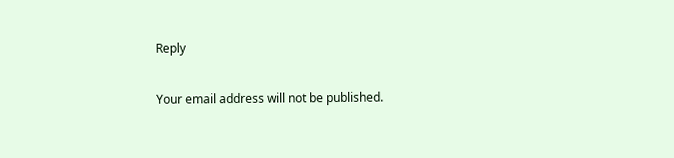Reply

Your email address will not be published.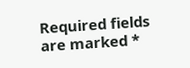Required fields are marked *